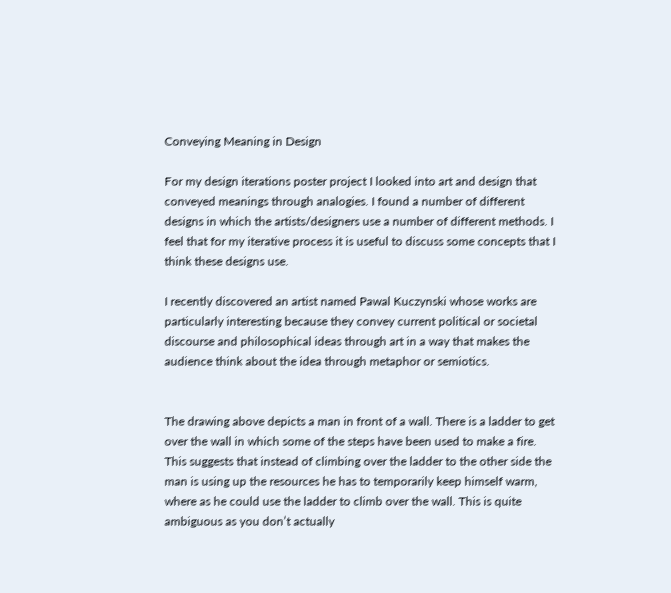Conveying Meaning in Design

For my design iterations poster project I looked into art and design that conveyed meanings through analogies. I found a number of different designs in which the artists/designers use a number of different methods. I feel that for my iterative process it is useful to discuss some concepts that I think these designs use.

I recently discovered an artist named Pawal Kuczynski whose works are particularly interesting because they convey current political or societal discourse and philosophical ideas through art in a way that makes the audience think about the idea through metaphor or semiotics.


The drawing above depicts a man in front of a wall. There is a ladder to get over the wall in which some of the steps have been used to make a fire. This suggests that instead of climbing over the ladder to the other side the man is using up the resources he has to temporarily keep himself warm, where as he could use the ladder to climb over the wall. This is quite ambiguous as you don’t actually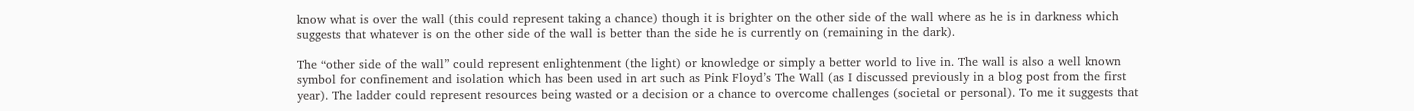know what is over the wall (this could represent taking a chance) though it is brighter on the other side of the wall where as he is in darkness which suggests that whatever is on the other side of the wall is better than the side he is currently on (remaining in the dark).

The “other side of the wall” could represent enlightenment (the light) or knowledge or simply a better world to live in. The wall is also a well known symbol for confinement and isolation which has been used in art such as Pink Floyd’s The Wall (as I discussed previously in a blog post from the first year). The ladder could represent resources being wasted or a decision or a chance to overcome challenges (societal or personal). To me it suggests that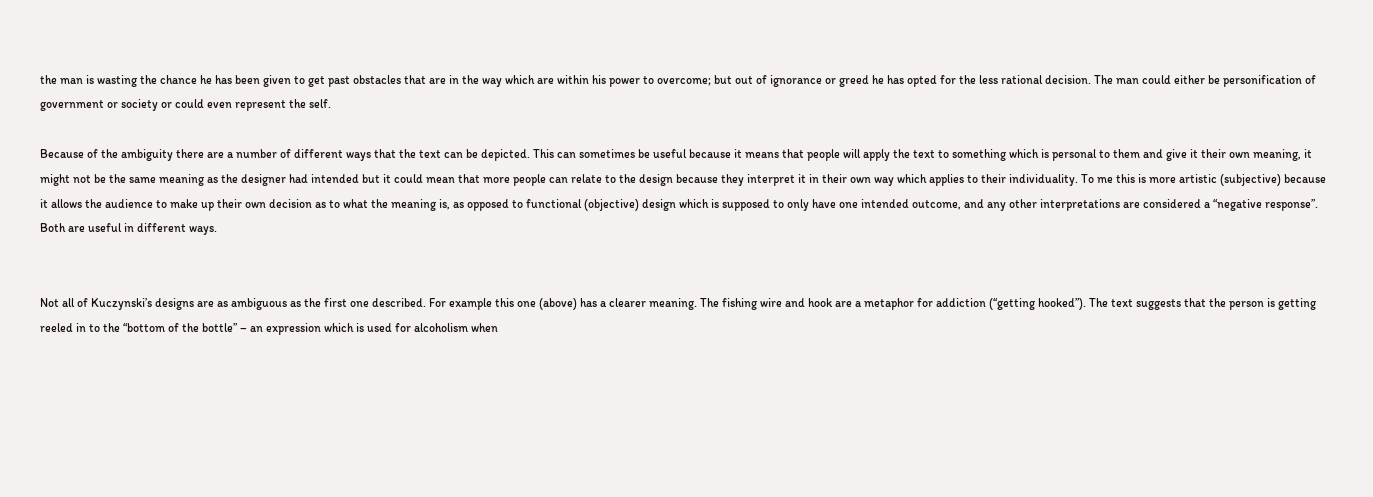the man is wasting the chance he has been given to get past obstacles that are in the way which are within his power to overcome; but out of ignorance or greed he has opted for the less rational decision. The man could either be personification of government or society or could even represent the self.

Because of the ambiguity there are a number of different ways that the text can be depicted. This can sometimes be useful because it means that people will apply the text to something which is personal to them and give it their own meaning, it might not be the same meaning as the designer had intended but it could mean that more people can relate to the design because they interpret it in their own way which applies to their individuality. To me this is more artistic (subjective) because it allows the audience to make up their own decision as to what the meaning is, as opposed to functional (objective) design which is supposed to only have one intended outcome, and any other interpretations are considered a “negative response”. Both are useful in different ways.


Not all of Kuczynski’s designs are as ambiguous as the first one described. For example this one (above) has a clearer meaning. The fishing wire and hook are a metaphor for addiction (“getting hooked”). The text suggests that the person is getting reeled in to the “bottom of the bottle” – an expression which is used for alcoholism when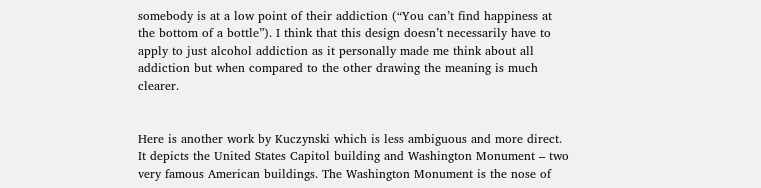somebody is at a low point of their addiction (“You can’t find happiness at the bottom of a bottle”). I think that this design doesn’t necessarily have to apply to just alcohol addiction as it personally made me think about all addiction but when compared to the other drawing the meaning is much clearer.


Here is another work by Kuczynski which is less ambiguous and more direct. It depicts the United States Capitol building and Washington Monument – two very famous American buildings. The Washington Monument is the nose of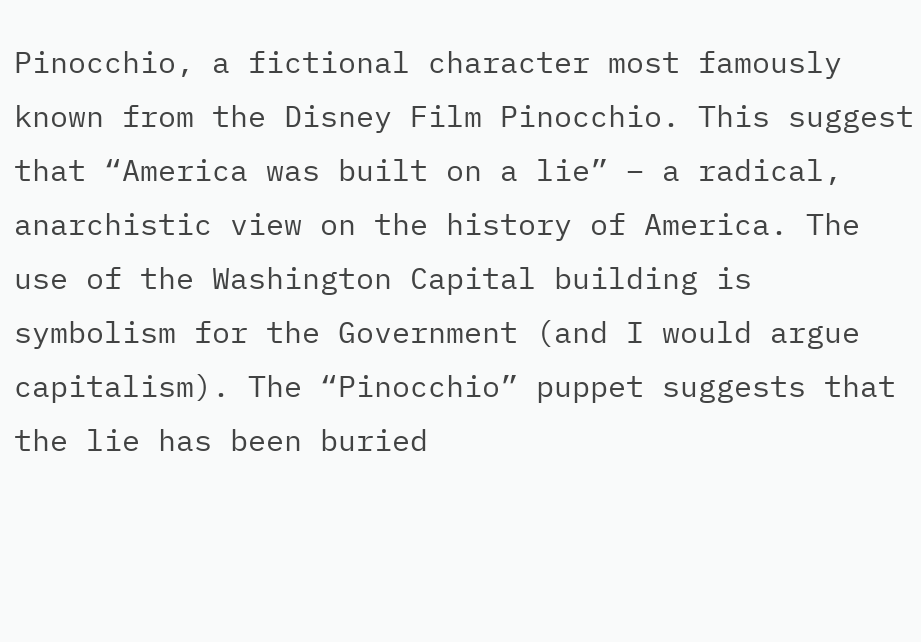Pinocchio, a fictional character most famously known from the Disney Film Pinocchio. This suggest that “America was built on a lie” – a radical, anarchistic view on the history of America. The use of the Washington Capital building is symbolism for the Government (and I would argue capitalism). The “Pinocchio” puppet suggests that the lie has been buried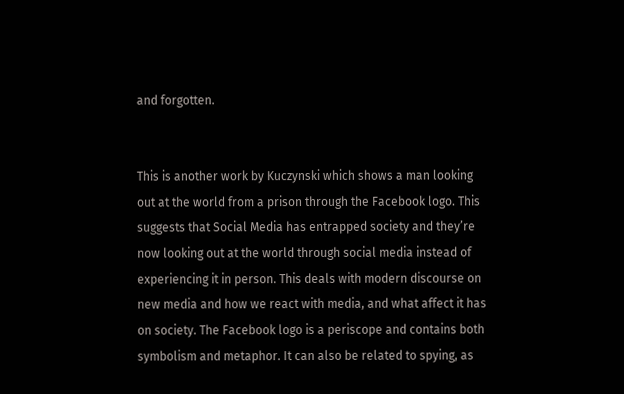and forgotten.


This is another work by Kuczynski which shows a man looking out at the world from a prison through the Facebook logo. This suggests that Social Media has entrapped society and they’re now looking out at the world through social media instead of experiencing it in person. This deals with modern discourse on new media and how we react with media, and what affect it has on society. The Facebook logo is a periscope and contains both symbolism and metaphor. It can also be related to spying, as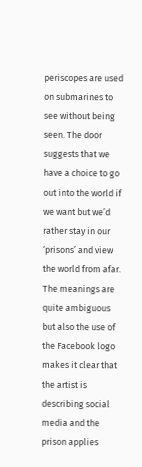periscopes are used on submarines to see without being seen. The door suggests that we have a choice to go out into the world if we want but we’d rather stay in our ‘prisons’ and view the world from afar. The meanings are quite ambiguous but also the use of the Facebook logo makes it clear that the artist is describing social media and the prison applies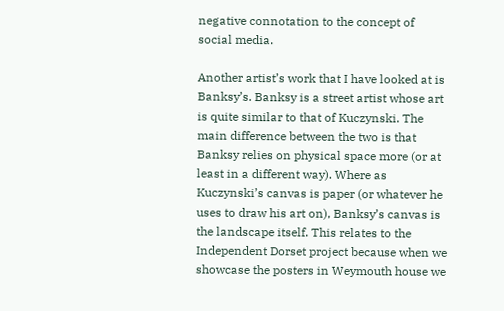negative connotation to the concept of social media.

Another artist’s work that I have looked at is Banksy’s. Banksy is a street artist whose art is quite similar to that of Kuczynski. The main difference between the two is that Banksy relies on physical space more (or at least in a different way). Where as Kuczynski’s canvas is paper (or whatever he uses to draw his art on), Banksy’s canvas is the landscape itself. This relates to the Independent Dorset project because when we showcase the posters in Weymouth house we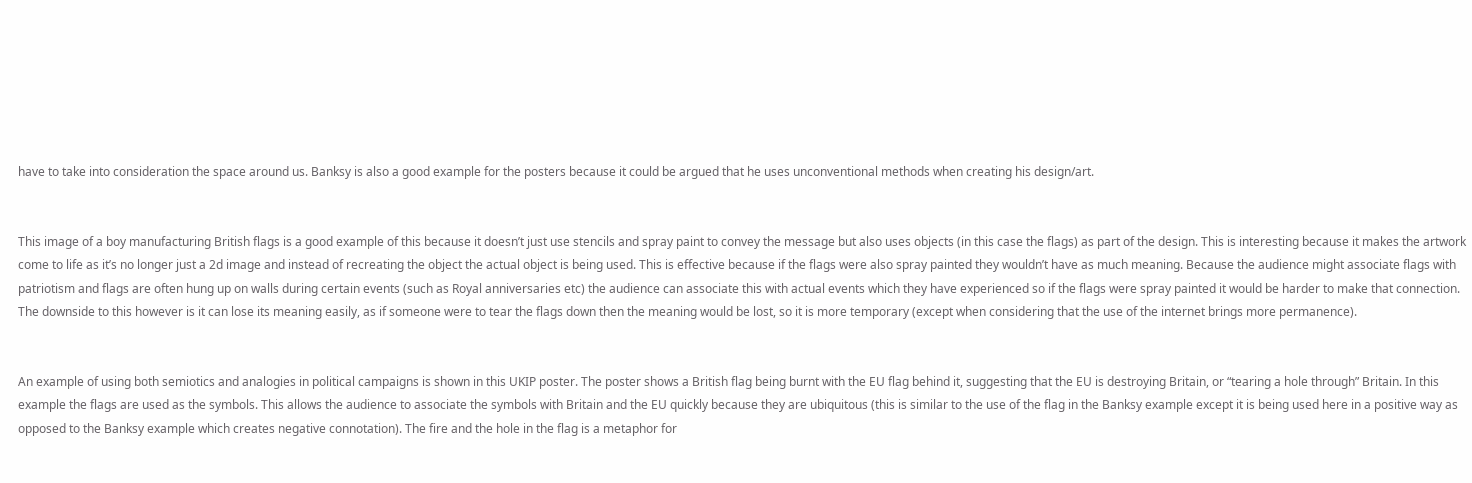have to take into consideration the space around us. Banksy is also a good example for the posters because it could be argued that he uses unconventional methods when creating his design/art.


This image of a boy manufacturing British flags is a good example of this because it doesn’t just use stencils and spray paint to convey the message but also uses objects (in this case the flags) as part of the design. This is interesting because it makes the artwork come to life as it’s no longer just a 2d image and instead of recreating the object the actual object is being used. This is effective because if the flags were also spray painted they wouldn’t have as much meaning. Because the audience might associate flags with patriotism and flags are often hung up on walls during certain events (such as Royal anniversaries etc) the audience can associate this with actual events which they have experienced so if the flags were spray painted it would be harder to make that connection. The downside to this however is it can lose its meaning easily, as if someone were to tear the flags down then the meaning would be lost, so it is more temporary (except when considering that the use of the internet brings more permanence).


An example of using both semiotics and analogies in political campaigns is shown in this UKIP poster. The poster shows a British flag being burnt with the EU flag behind it, suggesting that the EU is destroying Britain, or “tearing a hole through” Britain. In this example the flags are used as the symbols. This allows the audience to associate the symbols with Britain and the EU quickly because they are ubiquitous (this is similar to the use of the flag in the Banksy example except it is being used here in a positive way as opposed to the Banksy example which creates negative connotation). The fire and the hole in the flag is a metaphor for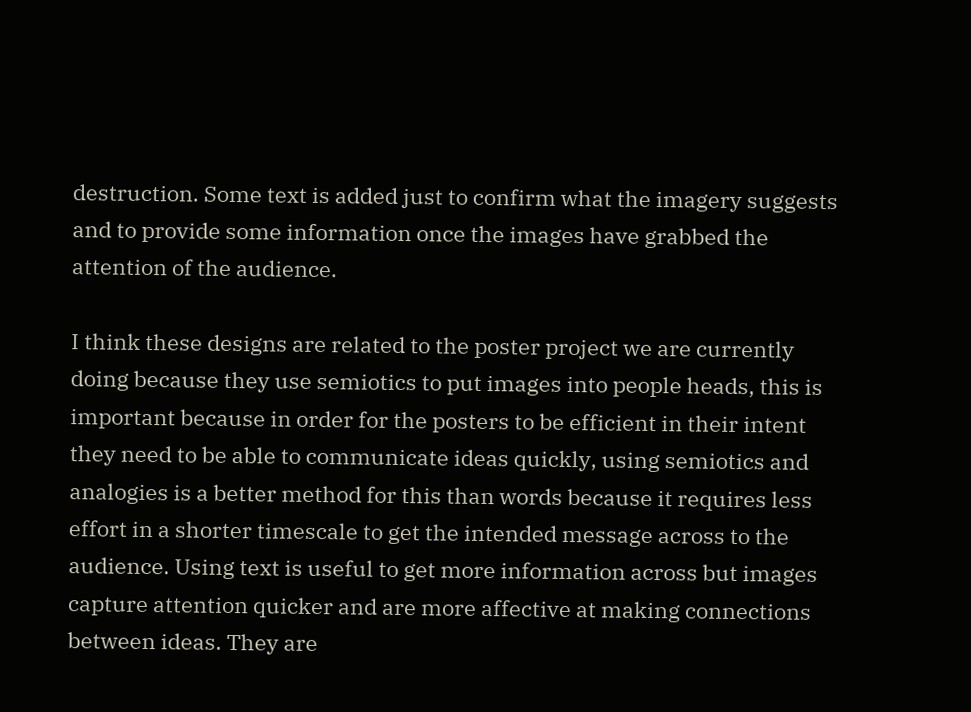destruction. Some text is added just to confirm what the imagery suggests and to provide some information once the images have grabbed the attention of the audience.

I think these designs are related to the poster project we are currently doing because they use semiotics to put images into people heads, this is important because in order for the posters to be efficient in their intent they need to be able to communicate ideas quickly, using semiotics and analogies is a better method for this than words because it requires less effort in a shorter timescale to get the intended message across to the audience. Using text is useful to get more information across but images capture attention quicker and are more affective at making connections between ideas. They are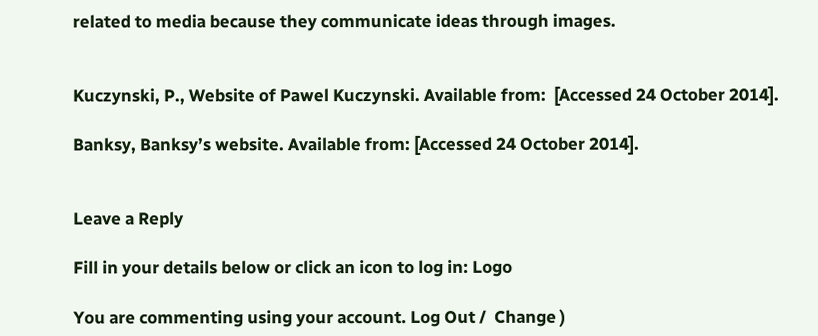related to media because they communicate ideas through images.


Kuczynski, P., Website of Pawel Kuczynski. Available from:  [Accessed 24 October 2014].

Banksy, Banksy’s website. Available from: [Accessed 24 October 2014].


Leave a Reply

Fill in your details below or click an icon to log in: Logo

You are commenting using your account. Log Out /  Change )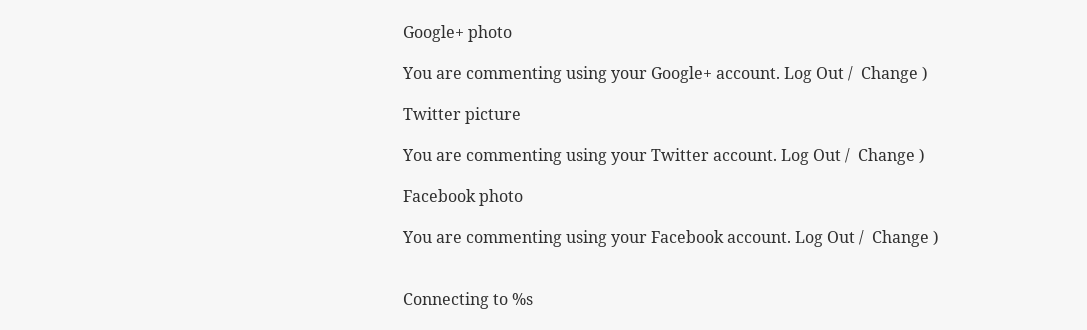Google+ photo

You are commenting using your Google+ account. Log Out /  Change )

Twitter picture

You are commenting using your Twitter account. Log Out /  Change )

Facebook photo

You are commenting using your Facebook account. Log Out /  Change )


Connecting to %s